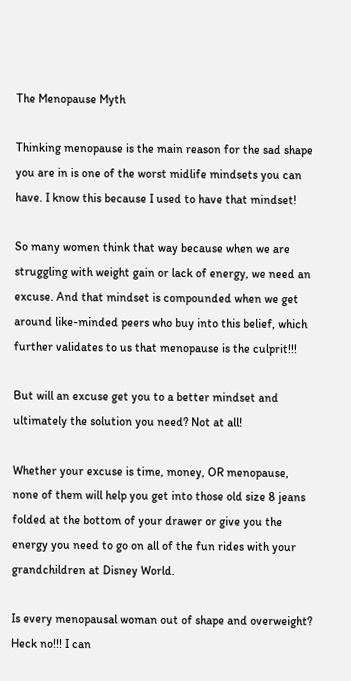The Menopause Myth

Thinking menopause is the main reason for the sad shape you are in is one of the worst midlife mindsets you can have. I know this because I used to have that mindset!

So many women think that way because when we are struggling with weight gain or lack of energy, we need an excuse. And that mindset is compounded when we get around like-minded peers who buy into this belief, which further validates to us that menopause is the culprit!!!

But will an excuse get you to a better mindset and ultimately the solution you need? Not at all!

Whether your excuse is time, money, OR menopause, none of them will help you get into those old size 8 jeans folded at the bottom of your drawer or give you the energy you need to go on all of the fun rides with your grandchildren at Disney World.

Is every menopausal woman out of shape and overweight? Heck no!!! I can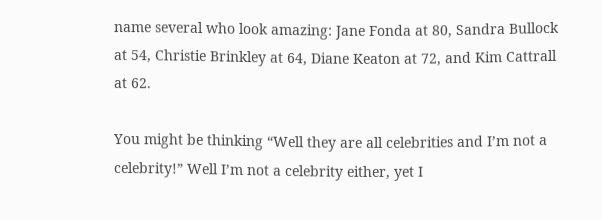name several who look amazing: Jane Fonda at 80, Sandra Bullock at 54, Christie Brinkley at 64, Diane Keaton at 72, and Kim Cattrall at 62.

You might be thinking “Well they are all celebrities and I’m not a celebrity!” Well I’m not a celebrity either, yet I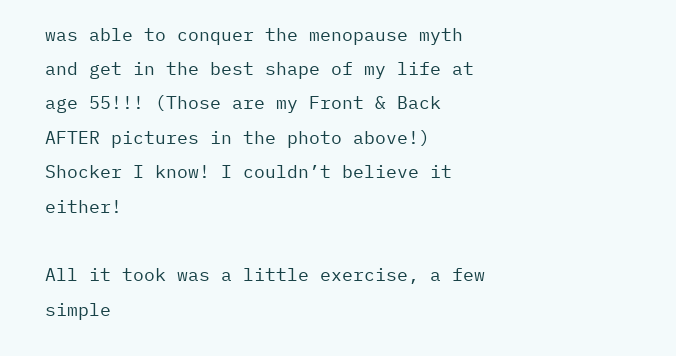was able to conquer the menopause myth and get in the best shape of my life at age 55!!! (Those are my Front & Back AFTER pictures in the photo above!) Shocker I know! I couldn’t believe it either!

All it took was a little exercise, a few simple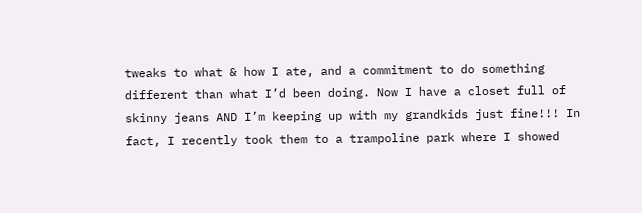tweaks to what & how I ate, and a commitment to do something different than what I’d been doing. Now I have a closet full of skinny jeans AND I’m keeping up with my grandkids just fine!!! In fact, I recently took them to a trampoline park where I showed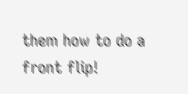them how to do a front flip!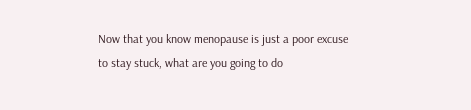Now that you know menopause is just a poor excuse to stay stuck, what are you going to do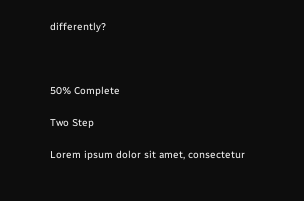differently?



50% Complete

Two Step

Lorem ipsum dolor sit amet, consectetur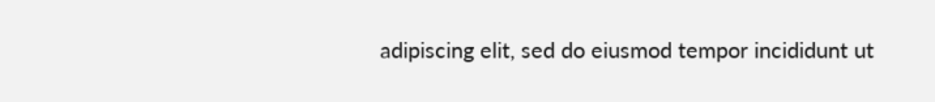adipiscing elit, sed do eiusmod tempor incididunt ut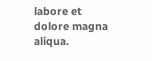labore et dolore magna aliqua.